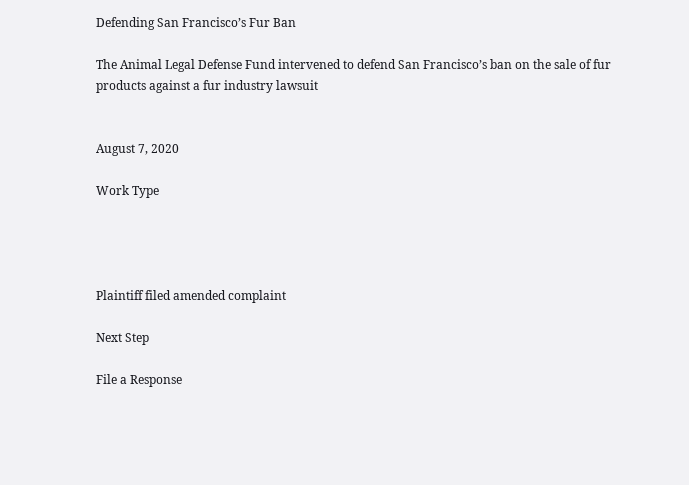Defending San Francisco’s Fur Ban

The Animal Legal Defense Fund intervened to defend San Francisco’s ban on the sale of fur products against a fur industry lawsuit


August 7, 2020

Work Type




Plaintiff filed amended complaint

Next Step

File a Response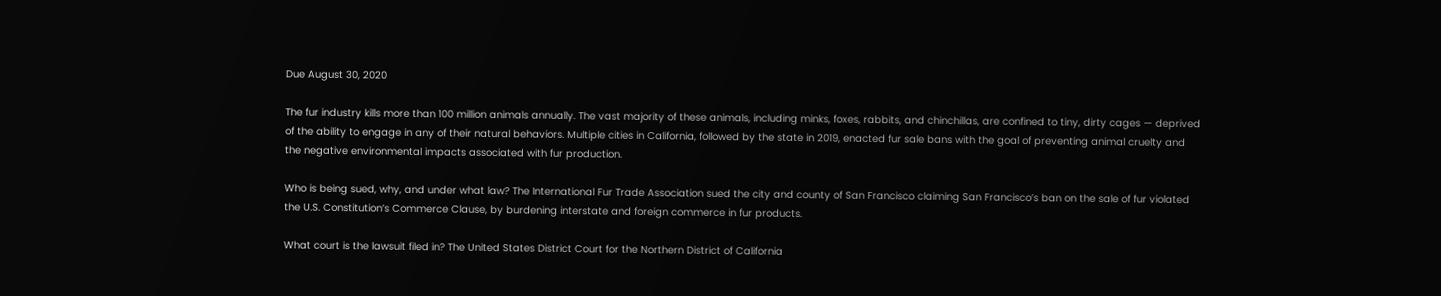Due August 30, 2020

The fur industry kills more than 100 million animals annually. The vast majority of these animals, including minks, foxes, rabbits, and chinchillas, are confined to tiny, dirty cages — deprived of the ability to engage in any of their natural behaviors. Multiple cities in California, followed by the state in 2019, enacted fur sale bans with the goal of preventing animal cruelty and the negative environmental impacts associated with fur production.

Who is being sued, why, and under what law? The International Fur Trade Association sued the city and county of San Francisco claiming San Francisco’s ban on the sale of fur violated the U.S. Constitution’s Commerce Clause, by burdening interstate and foreign commerce in fur products.

What court is the lawsuit filed in? The United States District Court for the Northern District of California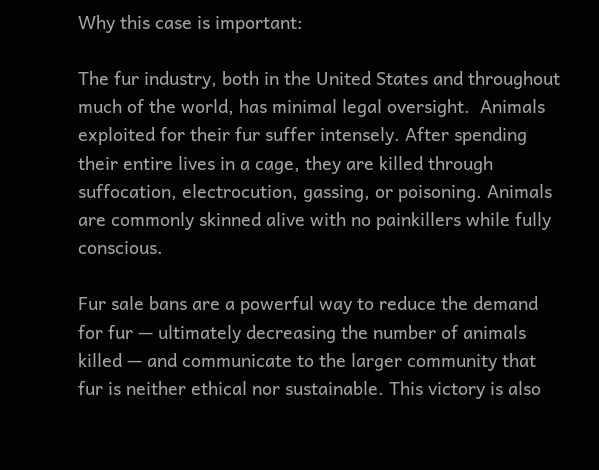Why this case is important:

The fur industry, both in the United States and throughout much of the world, has minimal legal oversight.  Animals exploited for their fur suffer intensely. After spending their entire lives in a cage, they are killed through suffocation, electrocution, gassing, or poisoning. Animals are commonly skinned alive with no painkillers while fully conscious.

Fur sale bans are a powerful way to reduce the demand for fur — ultimately decreasing the number of animals killed — and communicate to the larger community that fur is neither ethical nor sustainable. This victory is also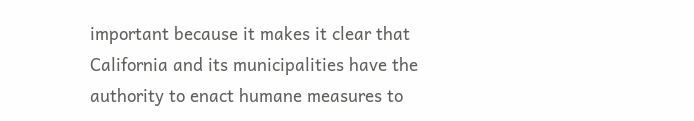important because it makes it clear that California and its municipalities have the authority to enact humane measures to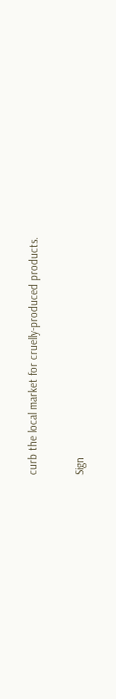curb the local market for cruelly-produced products.

Sign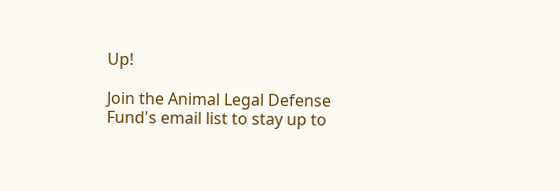Up!

Join the Animal Legal Defense Fund's email list to stay up to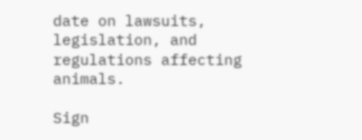date on lawsuits, legislation, and regulations affecting animals.

Sign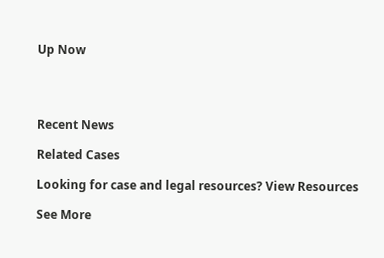Up Now




Recent News

Related Cases

Looking for case and legal resources? View Resources

See More